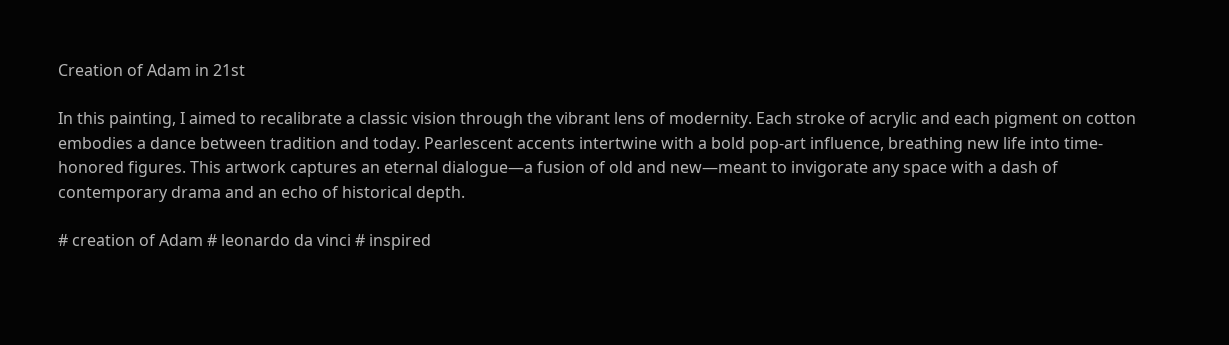Creation of Adam in 21st

In this painting, I aimed to recalibrate a classic vision through the vibrant lens of modernity. Each stroke of acrylic and each pigment on cotton embodies a dance between tradition and today. Pearlescent accents intertwine with a bold pop-art influence, breathing new life into time-honored figures. This artwork captures an eternal dialogue—a fusion of old and new—meant to invigorate any space with a dash of contemporary drama and an echo of historical depth.

# creation of Adam # leonardo da vinci # inspired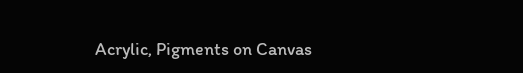Acrylic, Pigments on Canvas